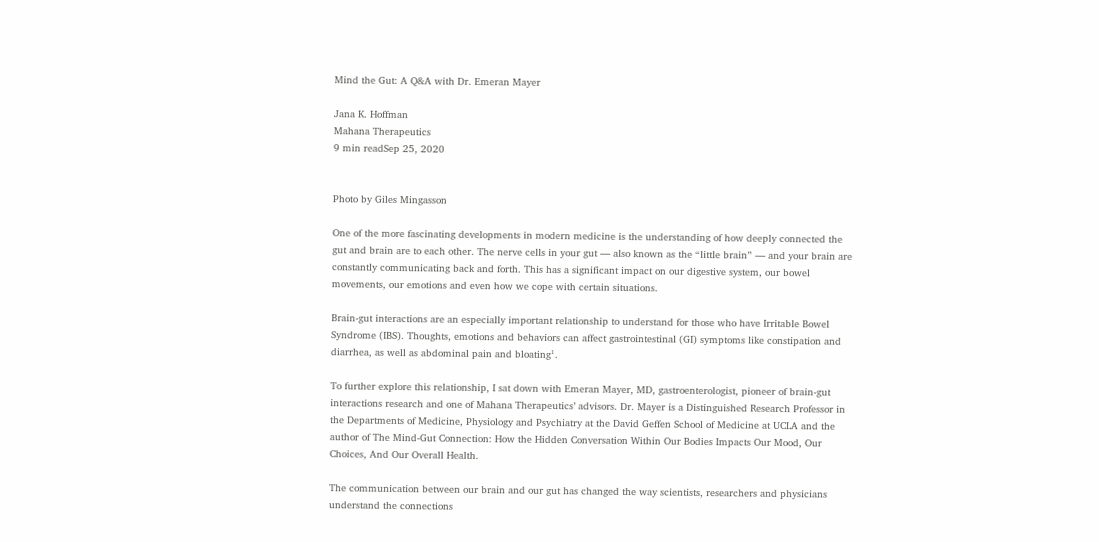Mind the Gut: A Q&A with Dr. Emeran Mayer

Jana K. Hoffman
Mahana Therapeutics
9 min readSep 25, 2020


Photo by Giles Mingasson

One of the more fascinating developments in modern medicine is the understanding of how deeply connected the gut and brain are to each other. The nerve cells in your gut — also known as the “little brain” — and your brain are constantly communicating back and forth. This has a significant impact on our digestive system, our bowel movements, our emotions and even how we cope with certain situations.

Brain-gut interactions are an especially important relationship to understand for those who have Irritable Bowel Syndrome (IBS). Thoughts, emotions and behaviors can affect gastrointestinal (GI) symptoms like constipation and diarrhea, as well as abdominal pain and bloating¹.

To further explore this relationship, I sat down with Emeran Mayer, MD, gastroenterologist, pioneer of brain-gut interactions research and one of Mahana Therapeutics’ advisors. Dr. Mayer is a Distinguished Research Professor in the Departments of Medicine, Physiology and Psychiatry at the David Geffen School of Medicine at UCLA and the author of The Mind-Gut Connection: How the Hidden Conversation Within Our Bodies Impacts Our Mood, Our Choices, And Our Overall Health.

The communication between our brain and our gut has changed the way scientists, researchers and physicians understand the connections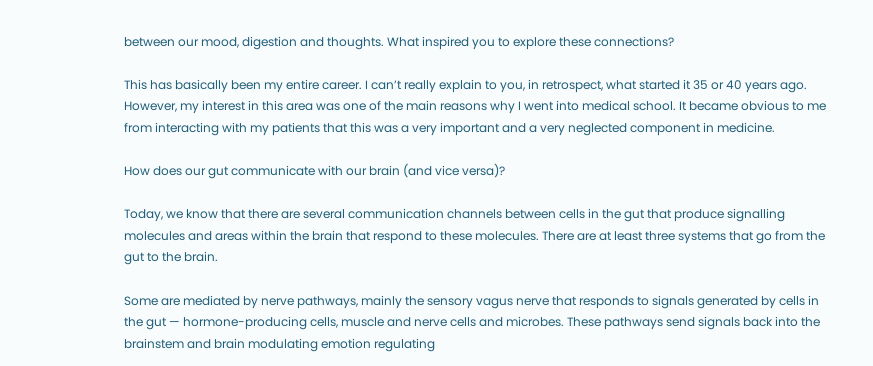between our mood, digestion and thoughts. What inspired you to explore these connections?

This has basically been my entire career. I can’t really explain to you, in retrospect, what started it 35 or 40 years ago. However, my interest in this area was one of the main reasons why I went into medical school. It became obvious to me from interacting with my patients that this was a very important and a very neglected component in medicine.

How does our gut communicate with our brain (and vice versa)?

Today, we know that there are several communication channels between cells in the gut that produce signalling molecules and areas within the brain that respond to these molecules. There are at least three systems that go from the gut to the brain.

Some are mediated by nerve pathways, mainly the sensory vagus nerve that responds to signals generated by cells in the gut — hormone-producing cells, muscle and nerve cells and microbes. These pathways send signals back into the brainstem and brain modulating emotion regulating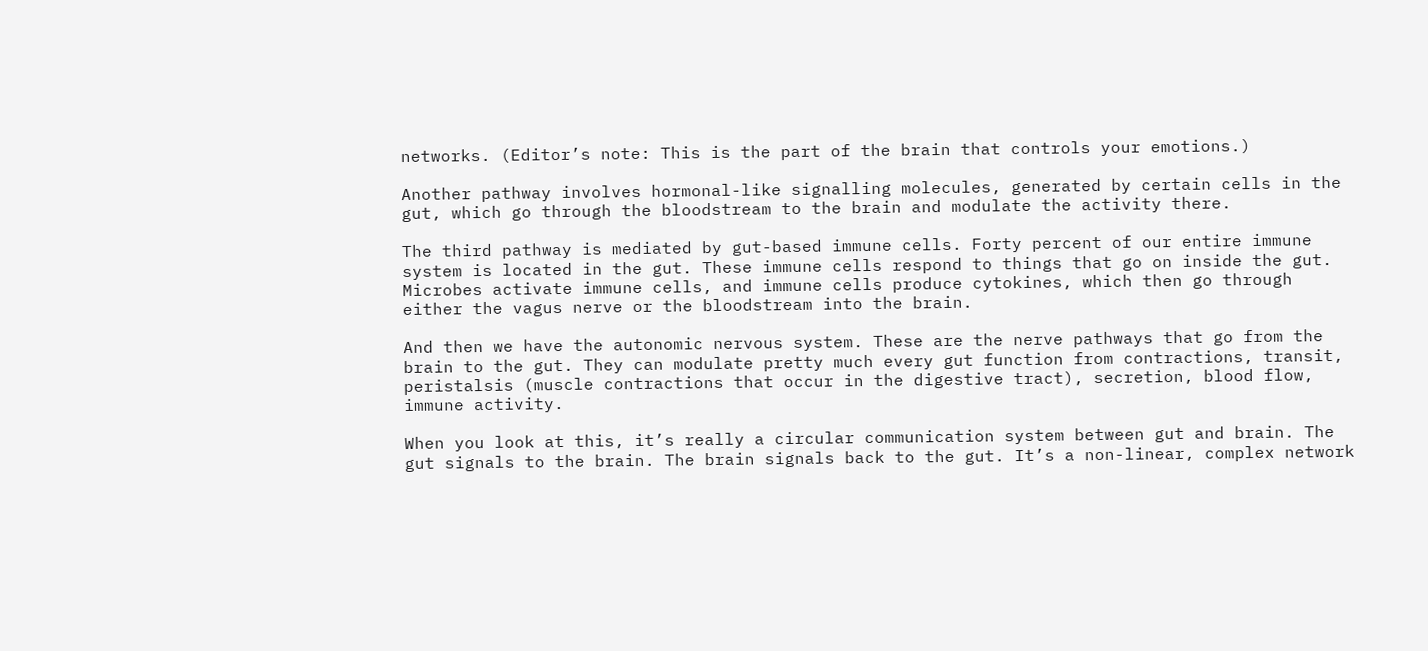networks. (Editor’s note: This is the part of the brain that controls your emotions.)

Another pathway involves hormonal-like signalling molecules, generated by certain cells in the gut, which go through the bloodstream to the brain and modulate the activity there.

The third pathway is mediated by gut-based immune cells. Forty percent of our entire immune system is located in the gut. These immune cells respond to things that go on inside the gut. Microbes activate immune cells, and immune cells produce cytokines, which then go through either the vagus nerve or the bloodstream into the brain.

And then we have the autonomic nervous system. These are the nerve pathways that go from the brain to the gut. They can modulate pretty much every gut function from contractions, transit, peristalsis (muscle contractions that occur in the digestive tract), secretion, blood flow, immune activity.

When you look at this, it’s really a circular communication system between gut and brain. The gut signals to the brain. The brain signals back to the gut. It’s a non-linear, complex network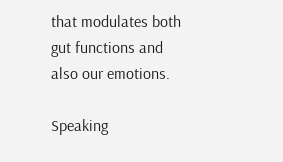that modulates both gut functions and also our emotions.

Speaking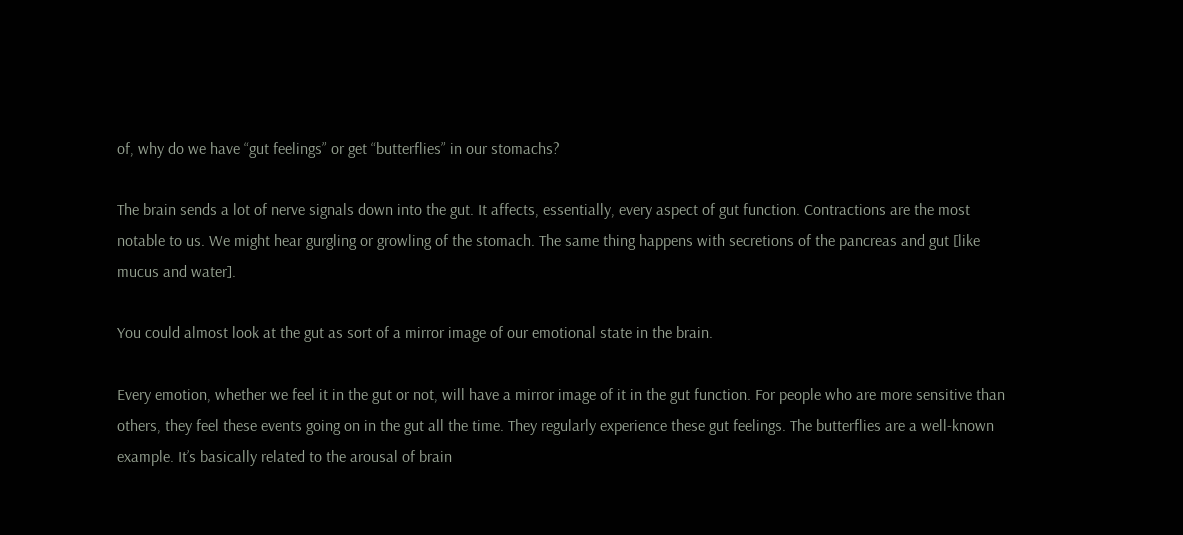of, why do we have “gut feelings” or get “butterflies” in our stomachs?

The brain sends a lot of nerve signals down into the gut. It affects, essentially, every aspect of gut function. Contractions are the most notable to us. We might hear gurgling or growling of the stomach. The same thing happens with secretions of the pancreas and gut [like mucus and water].

You could almost look at the gut as sort of a mirror image of our emotional state in the brain.

Every emotion, whether we feel it in the gut or not, will have a mirror image of it in the gut function. For people who are more sensitive than others, they feel these events going on in the gut all the time. They regularly experience these gut feelings. The butterflies are a well-known example. It’s basically related to the arousal of brain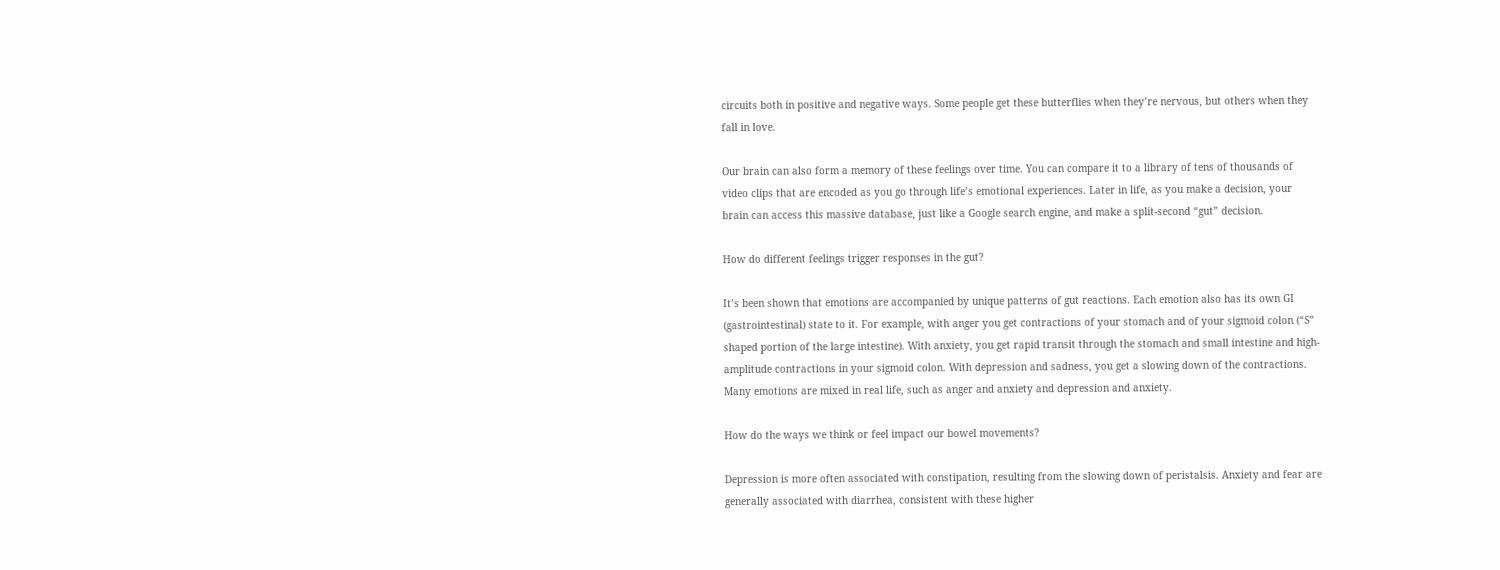circuits both in positive and negative ways. Some people get these butterflies when they’re nervous, but others when they fall in love.

Our brain can also form a memory of these feelings over time. You can compare it to a library of tens of thousands of video clips that are encoded as you go through life’s emotional experiences. Later in life, as you make a decision, your brain can access this massive database, just like a Google search engine, and make a split-second “gut” decision.

How do different feelings trigger responses in the gut?

It’s been shown that emotions are accompanied by unique patterns of gut reactions. Each emotion also has its own GI (gastrointestinal) state to it. For example, with anger you get contractions of your stomach and of your sigmoid colon (“S” shaped portion of the large intestine). With anxiety, you get rapid transit through the stomach and small intestine and high-amplitude contractions in your sigmoid colon. With depression and sadness, you get a slowing down of the contractions. Many emotions are mixed in real life, such as anger and anxiety and depression and anxiety.

How do the ways we think or feel impact our bowel movements?

Depression is more often associated with constipation, resulting from the slowing down of peristalsis. Anxiety and fear are generally associated with diarrhea, consistent with these higher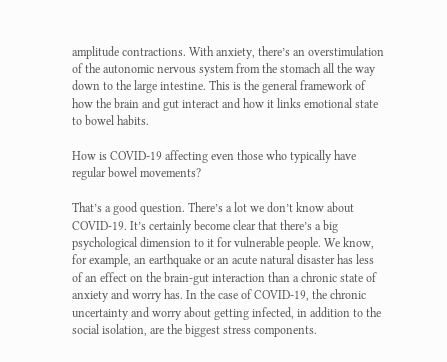amplitude contractions. With anxiety, there’s an overstimulation of the autonomic nervous system from the stomach all the way down to the large intestine. This is the general framework of how the brain and gut interact and how it links emotional state to bowel habits.

How is COVID-19 affecting even those who typically have regular bowel movements?

That’s a good question. There’s a lot we don’t know about COVID-19. It’s certainly become clear that there’s a big psychological dimension to it for vulnerable people. We know, for example, an earthquake or an acute natural disaster has less of an effect on the brain-gut interaction than a chronic state of anxiety and worry has. In the case of COVID-19, the chronic uncertainty and worry about getting infected, in addition to the social isolation, are the biggest stress components.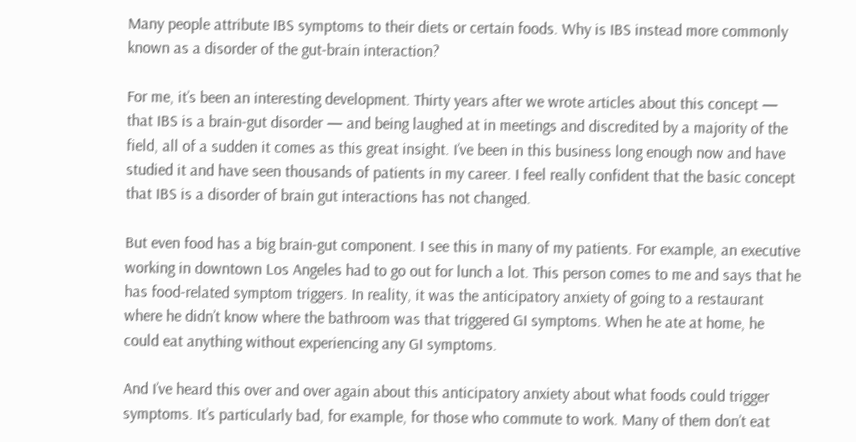Many people attribute IBS symptoms to their diets or certain foods. Why is IBS instead more commonly known as a disorder of the gut-brain interaction?

For me, it’s been an interesting development. Thirty years after we wrote articles about this concept — that IBS is a brain-gut disorder — and being laughed at in meetings and discredited by a majority of the field, all of a sudden it comes as this great insight. I’ve been in this business long enough now and have studied it and have seen thousands of patients in my career. I feel really confident that the basic concept that IBS is a disorder of brain gut interactions has not changed.

But even food has a big brain-gut component. I see this in many of my patients. For example, an executive working in downtown Los Angeles had to go out for lunch a lot. This person comes to me and says that he has food-related symptom triggers. In reality, it was the anticipatory anxiety of going to a restaurant where he didn’t know where the bathroom was that triggered GI symptoms. When he ate at home, he could eat anything without experiencing any GI symptoms.

And I’ve heard this over and over again about this anticipatory anxiety about what foods could trigger symptoms. It’s particularly bad, for example, for those who commute to work. Many of them don’t eat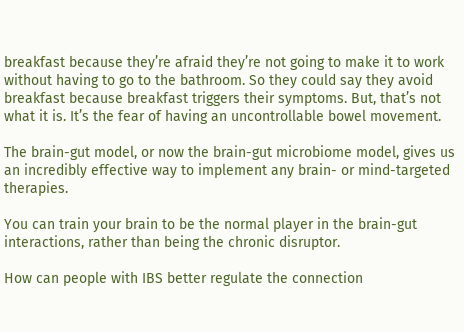breakfast because they’re afraid they’re not going to make it to work without having to go to the bathroom. So they could say they avoid breakfast because breakfast triggers their symptoms. But, that’s not what it is. It’s the fear of having an uncontrollable bowel movement.

The brain-gut model, or now the brain-gut microbiome model, gives us an incredibly effective way to implement any brain- or mind-targeted therapies.

You can train your brain to be the normal player in the brain-gut interactions, rather than being the chronic disruptor.

How can people with IBS better regulate the connection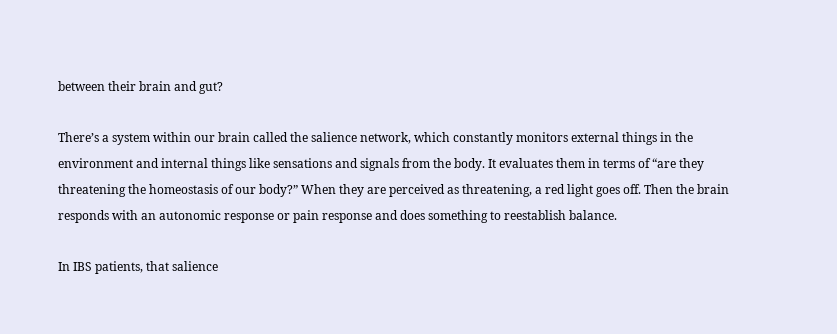between their brain and gut?

There’s a system within our brain called the salience network, which constantly monitors external things in the environment and internal things like sensations and signals from the body. It evaluates them in terms of “are they threatening the homeostasis of our body?” When they are perceived as threatening, a red light goes off. Then the brain responds with an autonomic response or pain response and does something to reestablish balance.

In IBS patients, that salience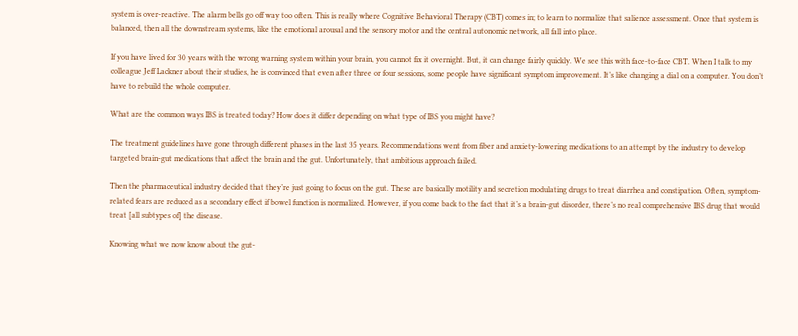system is over-reactive. The alarm bells go off way too often. This is really where Cognitive Behavioral Therapy (CBT) comes in; to learn to normalize that salience assessment. Once that system is balanced, then all the downstream systems, like the emotional arousal and the sensory motor and the central autonomic network, all fall into place.

If you have lived for 30 years with the wrong warning system within your brain, you cannot fix it overnight. But, it can change fairly quickly. We see this with face-to-face CBT. When I talk to my colleague Jeff Lackner about their studies, he is convinced that even after three or four sessions, some people have significant symptom improvement. It’s like changing a dial on a computer. You don’t have to rebuild the whole computer.

What are the common ways IBS is treated today? How does it differ depending on what type of IBS you might have?

The treatment guidelines have gone through different phases in the last 35 years. Recommendations went from fiber and anxiety-lowering medications to an attempt by the industry to develop targeted brain-gut medications that affect the brain and the gut. Unfortunately, that ambitious approach failed.

Then the pharmaceutical industry decided that they’re just going to focus on the gut. These are basically motility and secretion modulating drugs to treat diarrhea and constipation. Often, symptom-related fears are reduced as a secondary effect if bowel function is normalized. However, if you come back to the fact that it’s a brain-gut disorder, there’s no real comprehensive IBS drug that would treat [all subtypes of] the disease.

Knowing what we now know about the gut-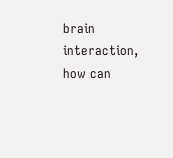brain interaction, how can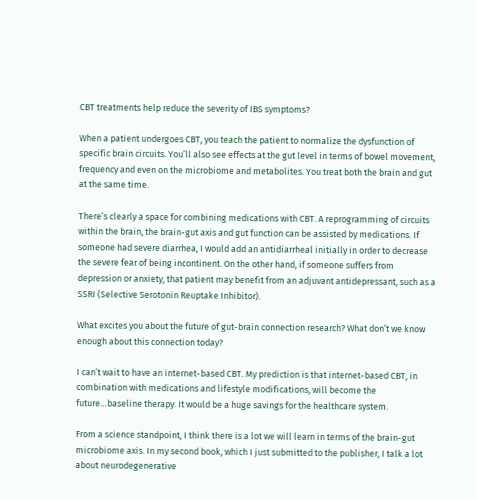CBT treatments help reduce the severity of IBS symptoms?

When a patient undergoes CBT, you teach the patient to normalize the dysfunction of specific brain circuits. You’ll also see effects at the gut level in terms of bowel movement, frequency and even on the microbiome and metabolites. You treat both the brain and gut at the same time.

There’s clearly a space for combining medications with CBT. A reprogramming of circuits within the brain, the brain-gut axis and gut function can be assisted by medications. If someone had severe diarrhea, I would add an antidiarrheal initially in order to decrease the severe fear of being incontinent. On the other hand, if someone suffers from depression or anxiety, that patient may benefit from an adjuvant antidepressant, such as a SSRI (Selective Serotonin Reuptake Inhibitor).

What excites you about the future of gut-brain connection research? What don’t we know enough about this connection today?

I can’t wait to have an internet-based CBT. My prediction is that internet-based CBT, in combination with medications and lifestyle modifications, will become the future…baseline therapy. It would be a huge savings for the healthcare system.

From a science standpoint, I think there is a lot we will learn in terms of the brain-gut microbiome axis. In my second book, which I just submitted to the publisher, I talk a lot about neurodegenerative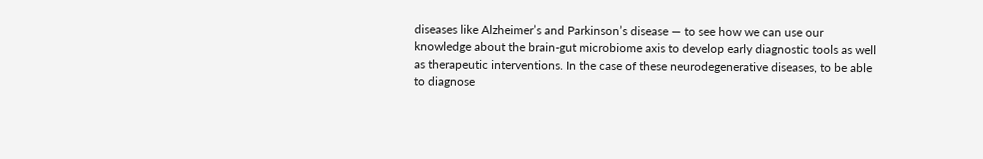diseases like Alzheimer’s and Parkinson’s disease — to see how we can use our knowledge about the brain-gut microbiome axis to develop early diagnostic tools as well as therapeutic interventions. In the case of these neurodegenerative diseases, to be able to diagnose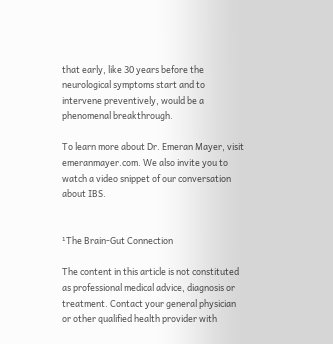that early, like 30 years before the neurological symptoms start and to intervene preventively, would be a phenomenal breakthrough.

To learn more about Dr. Emeran Mayer, visit emeranmayer.com. We also invite you to watch a video snippet of our conversation about IBS.


¹The Brain-Gut Connection

The content in this article is not constituted as professional medical advice, diagnosis or treatment. Contact your general physician or other qualified health provider with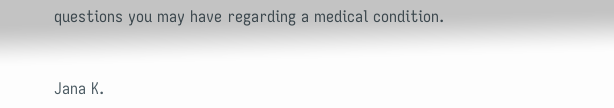questions you may have regarding a medical condition.



Jana K.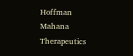Hoffman
Mahana Therapeutics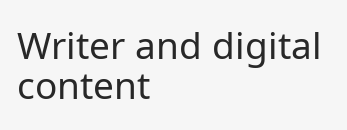Writer and digital content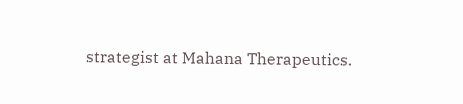strategist at Mahana Therapeutics.